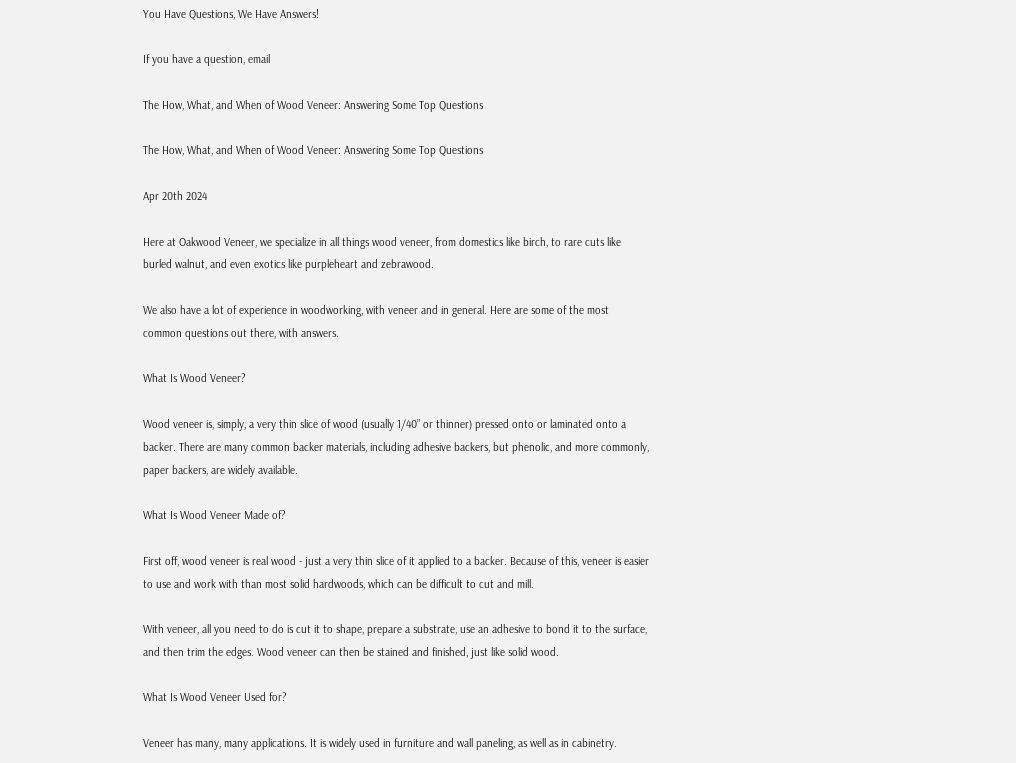You Have Questions, We Have Answers!

If you have a question, email

The How, What, and When of Wood Veneer: Answering Some Top Questions

The How, What, and When of Wood Veneer: Answering Some Top Questions

Apr 20th 2024

Here at Oakwood Veneer, we specialize in all things wood veneer, from domestics like birch, to rare cuts like burled walnut, and even exotics like purpleheart and zebrawood.

We also have a lot of experience in woodworking, with veneer and in general. Here are some of the most common questions out there, with answers.

What Is Wood Veneer?

Wood veneer is, simply, a very thin slice of wood (usually 1/40” or thinner) pressed onto or laminated onto a backer. There are many common backer materials, including adhesive backers, but phenolic, and more commonly, paper backers, are widely available.

What Is Wood Veneer Made of?

First off, wood veneer is real wood - just a very thin slice of it applied to a backer. Because of this, veneer is easier to use and work with than most solid hardwoods, which can be difficult to cut and mill.

With veneer, all you need to do is cut it to shape, prepare a substrate, use an adhesive to bond it to the surface, and then trim the edges. Wood veneer can then be stained and finished, just like solid wood.

What Is Wood Veneer Used for?

Veneer has many, many applications. It is widely used in furniture and wall paneling, as well as in cabinetry.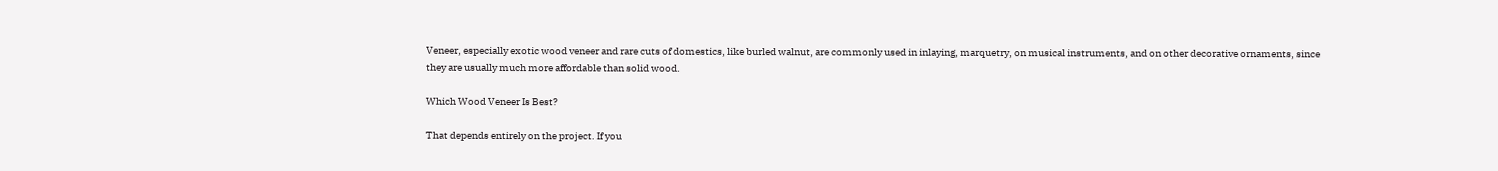Veneer, especially exotic wood veneer and rare cuts of domestics, like burled walnut, are commonly used in inlaying, marquetry, on musical instruments, and on other decorative ornaments, since they are usually much more affordable than solid wood.

Which Wood Veneer Is Best?

That depends entirely on the project. If you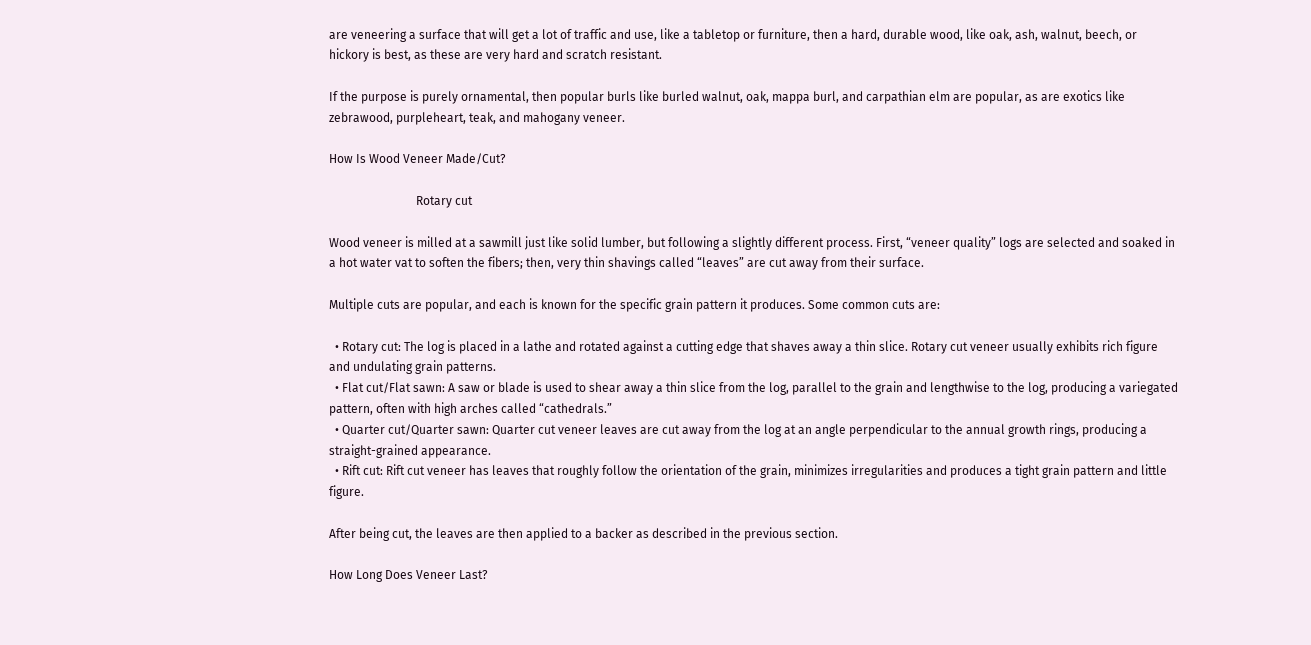are veneering a surface that will get a lot of traffic and use, like a tabletop or furniture, then a hard, durable wood, like oak, ash, walnut, beech, or hickory is best, as these are very hard and scratch resistant.

If the purpose is purely ornamental, then popular burls like burled walnut, oak, mappa burl, and carpathian elm are popular, as are exotics like zebrawood, purpleheart, teak, and mahogany veneer.

How Is Wood Veneer Made/Cut?

                             Rotary cut

Wood veneer is milled at a sawmill just like solid lumber, but following a slightly different process. First, “veneer quality” logs are selected and soaked in a hot water vat to soften the fibers; then, very thin shavings called “leaves” are cut away from their surface.

Multiple cuts are popular, and each is known for the specific grain pattern it produces. Some common cuts are:

  • Rotary cut: The log is placed in a lathe and rotated against a cutting edge that shaves away a thin slice. Rotary cut veneer usually exhibits rich figure and undulating grain patterns.
  • Flat cut/Flat sawn: A saw or blade is used to shear away a thin slice from the log, parallel to the grain and lengthwise to the log, producing a variegated pattern, often with high arches called “cathedrals.”
  • Quarter cut/Quarter sawn: Quarter cut veneer leaves are cut away from the log at an angle perpendicular to the annual growth rings, producing a straight-grained appearance.
  • Rift cut: Rift cut veneer has leaves that roughly follow the orientation of the grain, minimizes irregularities and produces a tight grain pattern and little figure.

After being cut, the leaves are then applied to a backer as described in the previous section.

How Long Does Veneer Last?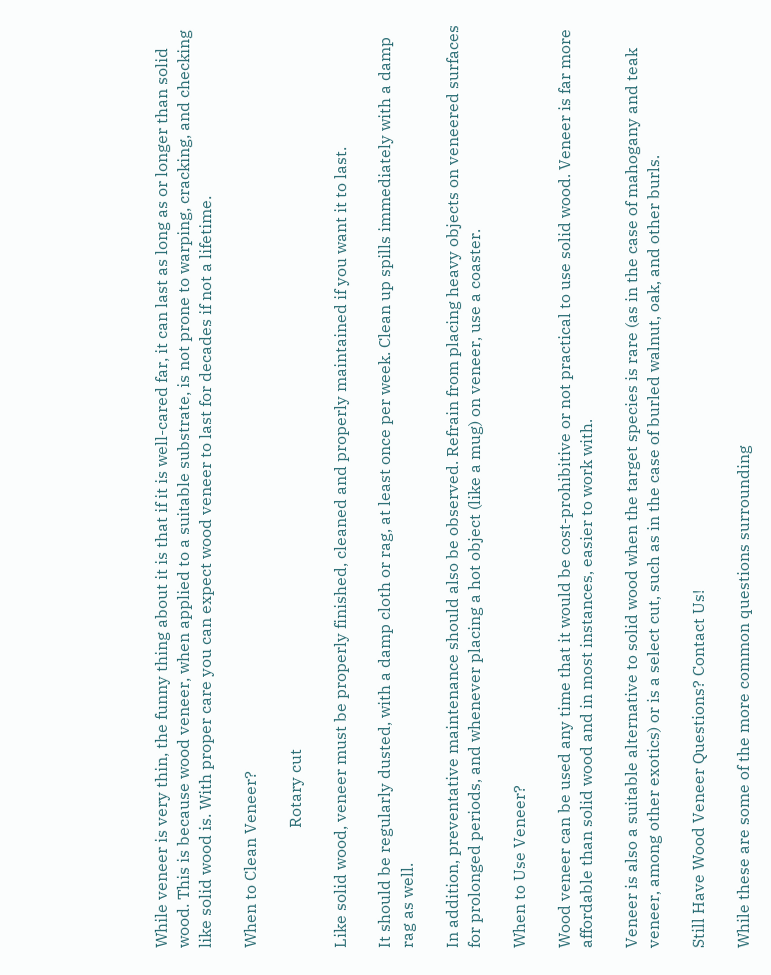While veneer is very thin, the funny thing about it is that if it is well-cared far, it can last as long as or longer than solid wood. This is because wood veneer, when applied to a suitable substrate, is not prone to warping, cracking, and checking like solid wood is. With proper care you can expect wood veneer to last for decades if not a lifetime.

When to Clean Veneer?

                              Rotary cut

Like solid wood, veneer must be properly finished, cleaned and properly maintained if you want it to last.

It should be regularly dusted, with a damp cloth or rag, at least once per week. Clean up spills immediately with a damp rag as well.

In addition, preventative maintenance should also be observed. Refrain from placing heavy objects on veneered surfaces for prolonged periods, and whenever placing a hot object (like a mug) on veneer, use a coaster.

When to Use Veneer?

Wood veneer can be used any time that it would be cost-prohibitive or not practical to use solid wood. Veneer is far more affordable than solid wood and in most instances, easier to work with.

Veneer is also a suitable alternative to solid wood when the target species is rare (as in the case of mahogany and teak veneer, among other exotics) or is a select cut, such as in the case of burled walnut, oak, and other burls.

Still Have Wood Veneer Questions? Contact Us!

While these are some of the more common questions surrounding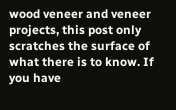wood veneer and veneer projects, this post only scratches the surface of what there is to know. If you have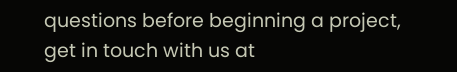questions before beginning a project, get in touch with us at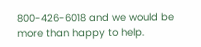800-426-6018 and we would be more than happy to help.